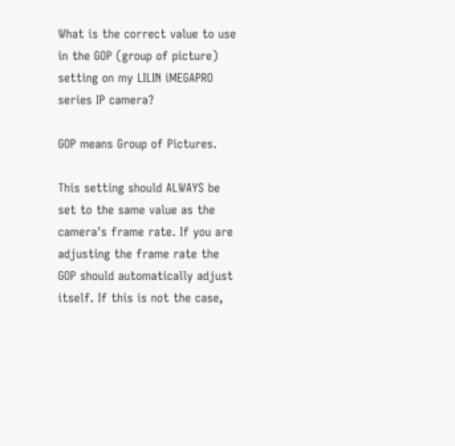What is the correct value to use in the GOP (group of picture) setting on my LILIN iMEGAPRO series IP camera?

GOP means Group of Pictures.

This setting should ALWAYS be set to the same value as the camera's frame rate. If you are adjusting the frame rate the GOP should automatically adjust itself. If this is not the case,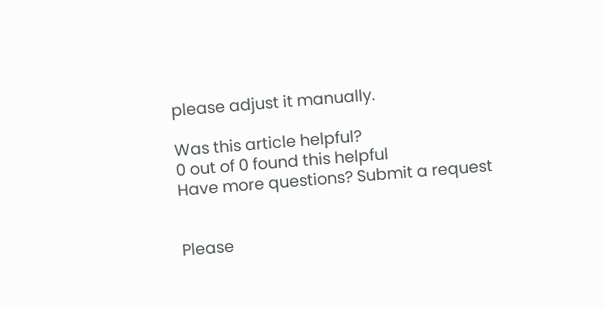please adjust it manually.

Was this article helpful?
0 out of 0 found this helpful
Have more questions? Submit a request


Please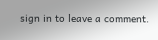sign in to leave a comment.